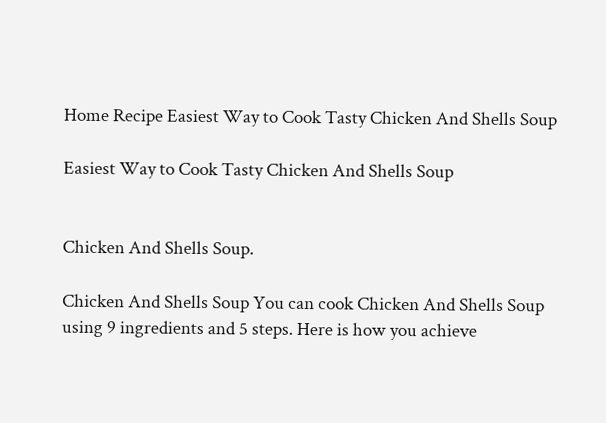Home Recipe Easiest Way to Cook Tasty Chicken And Shells Soup

Easiest Way to Cook Tasty Chicken And Shells Soup


Chicken And Shells Soup.

Chicken And Shells Soup You can cook Chicken And Shells Soup using 9 ingredients and 5 steps. Here is how you achieve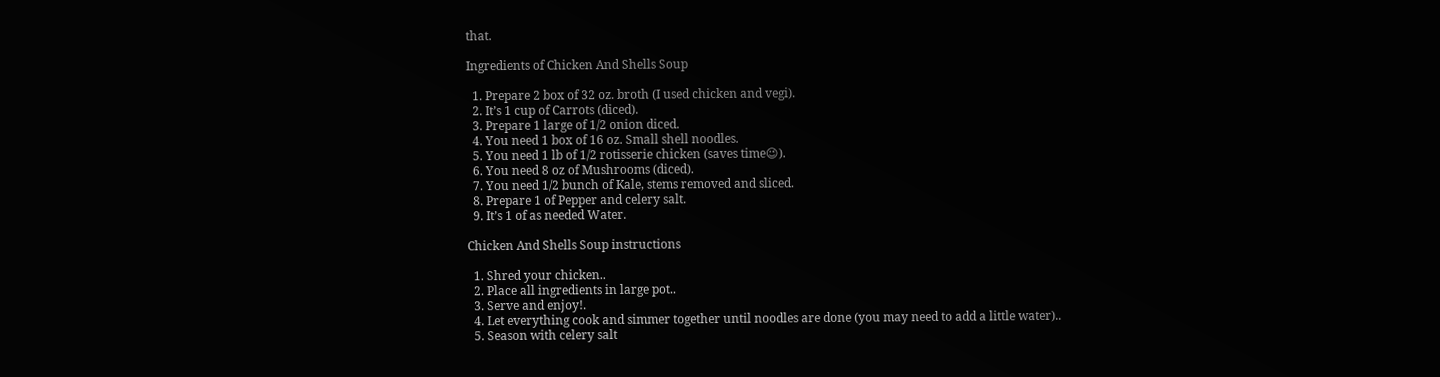that.

Ingredients of Chicken And Shells Soup

  1. Prepare 2 box of 32 oz. broth (I used chicken and vegi).
  2. It’s 1 cup of Carrots (diced).
  3. Prepare 1 large of 1/2 onion diced.
  4. You need 1 box of 16 oz. Small shell noodles.
  5. You need 1 lb of 1/2 rotisserie chicken (saves time😉).
  6. You need 8 oz of Mushrooms (diced).
  7. You need 1/2 bunch of Kale, stems removed and sliced.
  8. Prepare 1 of Pepper and celery salt.
  9. It’s 1 of as needed Water.

Chicken And Shells Soup instructions

  1. Shred your chicken..
  2. Place all ingredients in large pot..
  3. Serve and enjoy!.
  4. Let everything cook and simmer together until noodles are done (you may need to add a little water)..
  5. Season with celery salt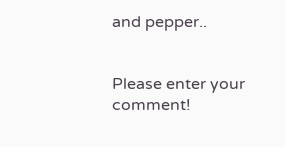and pepper..


Please enter your comment!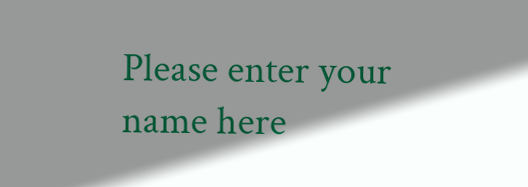Please enter your name here